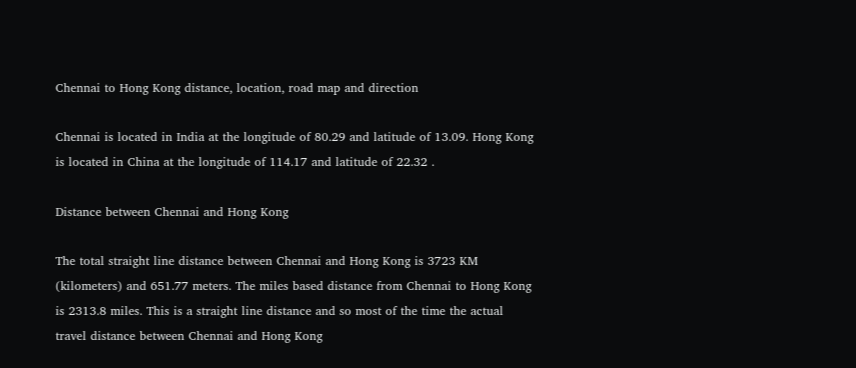Chennai to Hong Kong distance, location, road map and direction

Chennai is located in India at the longitude of 80.29 and latitude of 13.09. Hong Kong is located in China at the longitude of 114.17 and latitude of 22.32 .

Distance between Chennai and Hong Kong

The total straight line distance between Chennai and Hong Kong is 3723 KM (kilometers) and 651.77 meters. The miles based distance from Chennai to Hong Kong is 2313.8 miles. This is a straight line distance and so most of the time the actual travel distance between Chennai and Hong Kong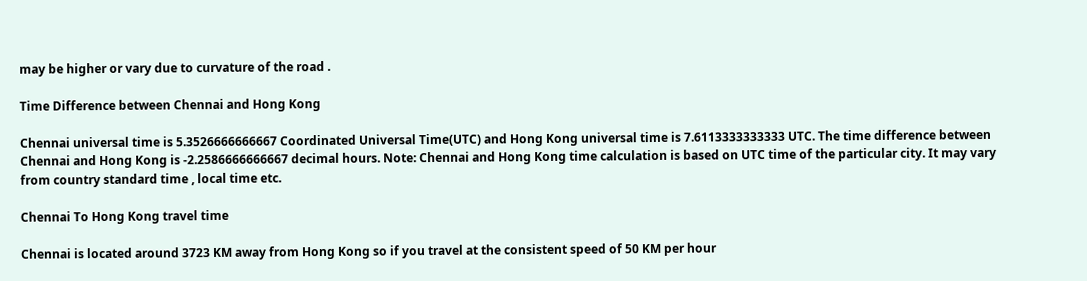may be higher or vary due to curvature of the road .

Time Difference between Chennai and Hong Kong

Chennai universal time is 5.3526666666667 Coordinated Universal Time(UTC) and Hong Kong universal time is 7.6113333333333 UTC. The time difference between Chennai and Hong Kong is -2.2586666666667 decimal hours. Note: Chennai and Hong Kong time calculation is based on UTC time of the particular city. It may vary from country standard time , local time etc.

Chennai To Hong Kong travel time

Chennai is located around 3723 KM away from Hong Kong so if you travel at the consistent speed of 50 KM per hour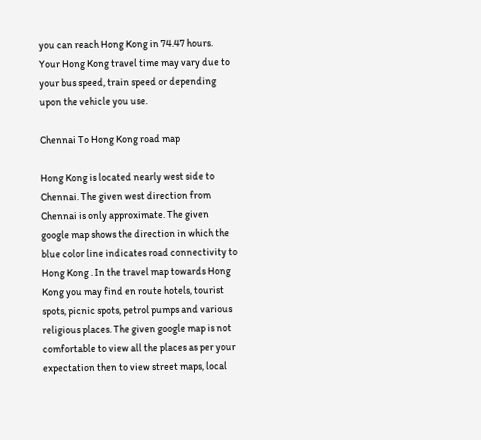you can reach Hong Kong in 74.47 hours. Your Hong Kong travel time may vary due to your bus speed, train speed or depending upon the vehicle you use.

Chennai To Hong Kong road map

Hong Kong is located nearly west side to Chennai. The given west direction from Chennai is only approximate. The given google map shows the direction in which the blue color line indicates road connectivity to Hong Kong . In the travel map towards Hong Kong you may find en route hotels, tourist spots, picnic spots, petrol pumps and various religious places. The given google map is not comfortable to view all the places as per your expectation then to view street maps, local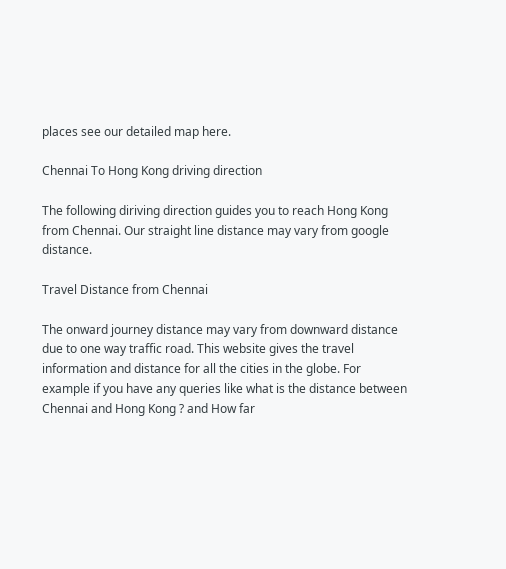places see our detailed map here.

Chennai To Hong Kong driving direction

The following diriving direction guides you to reach Hong Kong from Chennai. Our straight line distance may vary from google distance.

Travel Distance from Chennai

The onward journey distance may vary from downward distance due to one way traffic road. This website gives the travel information and distance for all the cities in the globe. For example if you have any queries like what is the distance between Chennai and Hong Kong ? and How far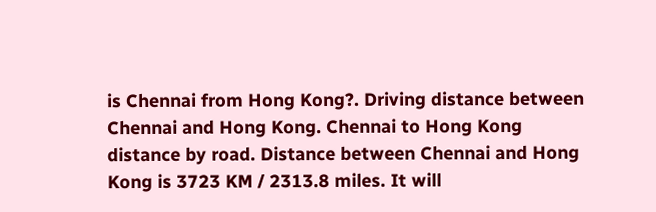is Chennai from Hong Kong?. Driving distance between Chennai and Hong Kong. Chennai to Hong Kong distance by road. Distance between Chennai and Hong Kong is 3723 KM / 2313.8 miles. It will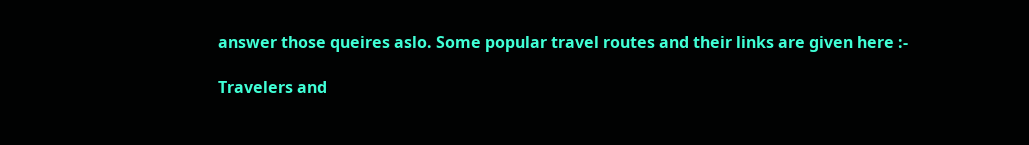answer those queires aslo. Some popular travel routes and their links are given here :-

Travelers and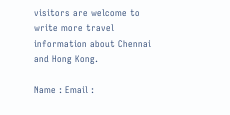visitors are welcome to write more travel information about Chennai and Hong Kong.

Name : Email :